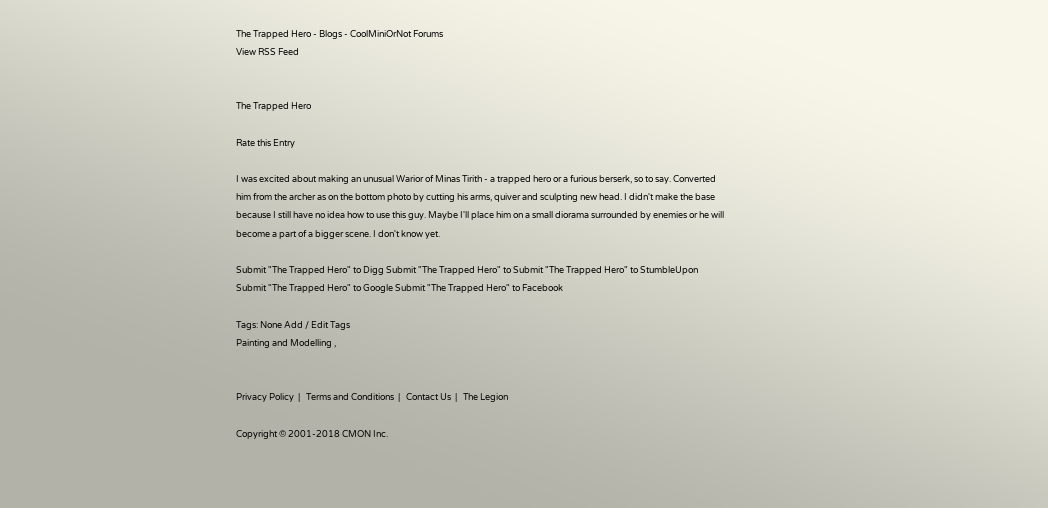The Trapped Hero - Blogs - CoolMiniOrNot Forums
View RSS Feed


The Trapped Hero

Rate this Entry

I was excited about making an unusual Warior of Minas Tirith - a trapped hero or a furious berserk, so to say. Converted him from the archer as on the bottom photo by cutting his arms, quiver and sculpting new head. I didn't make the base because I still have no idea how to use this guy. Maybe I'll place him on a small diorama surrounded by enemies or he will become a part of a bigger scene. I don't know yet.

Submit "The Trapped Hero" to Digg Submit "The Trapped Hero" to Submit "The Trapped Hero" to StumbleUpon Submit "The Trapped Hero" to Google Submit "The Trapped Hero" to Facebook

Tags: None Add / Edit Tags
Painting and Modelling ,


Privacy Policy  |   Terms and Conditions  |   Contact Us  |   The Legion

Copyright © 2001-2018 CMON Inc.